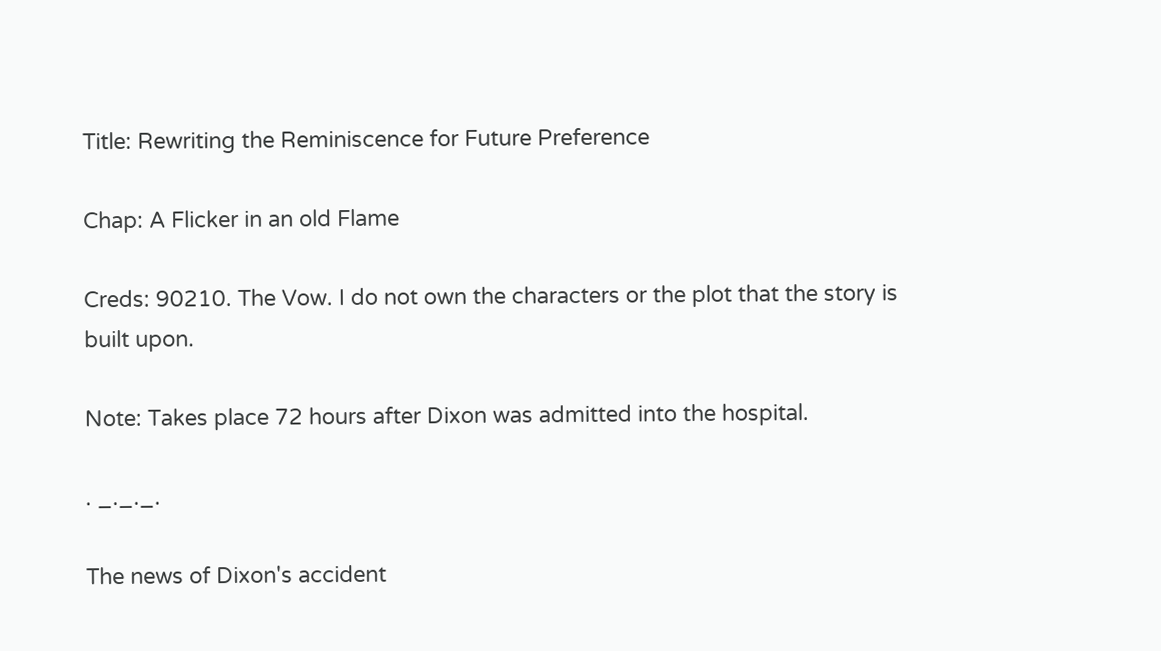Title: Rewriting the Reminiscence for Future Preference

Chap: A Flicker in an old Flame

Creds: 90210. The Vow. I do not own the characters or the plot that the story is built upon.

Note: Takes place 72 hours after Dixon was admitted into the hospital.

. _._._.

The news of Dixon's accident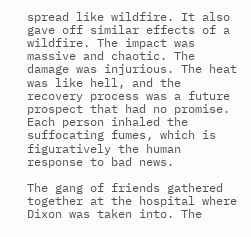spread like wildfire. It also gave off similar effects of a wildfire. The impact was massive and chaotic. The damage was injurious. The heat was like hell, and the recovery process was a future prospect that had no promise. Each person inhaled the suffocating fumes, which is figuratively the human response to bad news.

The gang of friends gathered together at the hospital where Dixon was taken into. The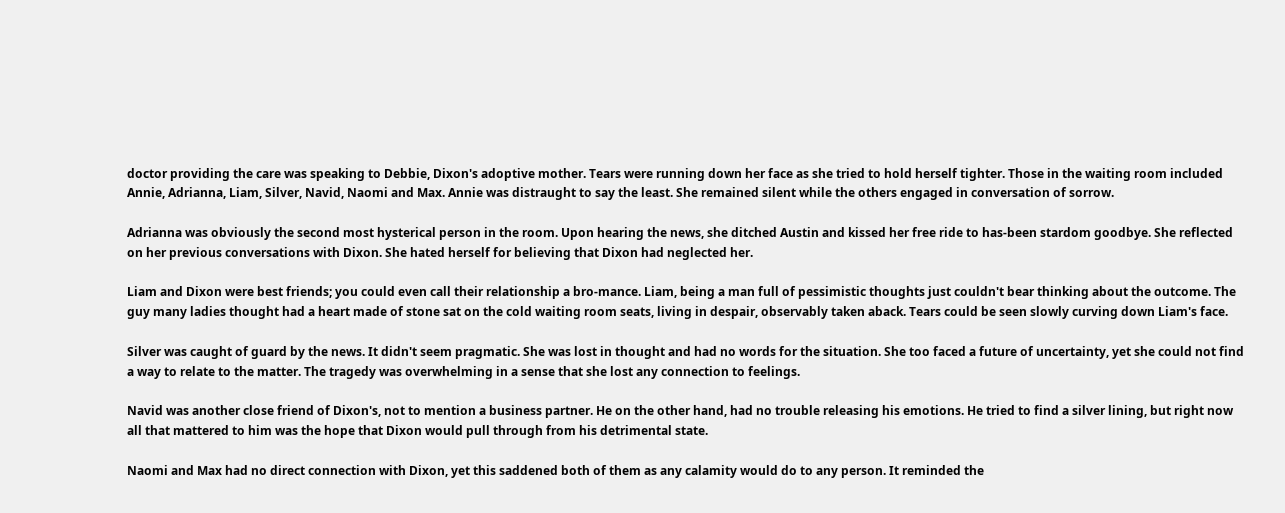doctor providing the care was speaking to Debbie, Dixon's adoptive mother. Tears were running down her face as she tried to hold herself tighter. Those in the waiting room included Annie, Adrianna, Liam, Silver, Navid, Naomi and Max. Annie was distraught to say the least. She remained silent while the others engaged in conversation of sorrow.

Adrianna was obviously the second most hysterical person in the room. Upon hearing the news, she ditched Austin and kissed her free ride to has-been stardom goodbye. She reflected on her previous conversations with Dixon. She hated herself for believing that Dixon had neglected her.

Liam and Dixon were best friends; you could even call their relationship a bro-mance. Liam, being a man full of pessimistic thoughts just couldn't bear thinking about the outcome. The guy many ladies thought had a heart made of stone sat on the cold waiting room seats, living in despair, observably taken aback. Tears could be seen slowly curving down Liam's face.

Silver was caught of guard by the news. It didn't seem pragmatic. She was lost in thought and had no words for the situation. She too faced a future of uncertainty, yet she could not find a way to relate to the matter. The tragedy was overwhelming in a sense that she lost any connection to feelings.

Navid was another close friend of Dixon's, not to mention a business partner. He on the other hand, had no trouble releasing his emotions. He tried to find a silver lining, but right now all that mattered to him was the hope that Dixon would pull through from his detrimental state.

Naomi and Max had no direct connection with Dixon, yet this saddened both of them as any calamity would do to any person. It reminded the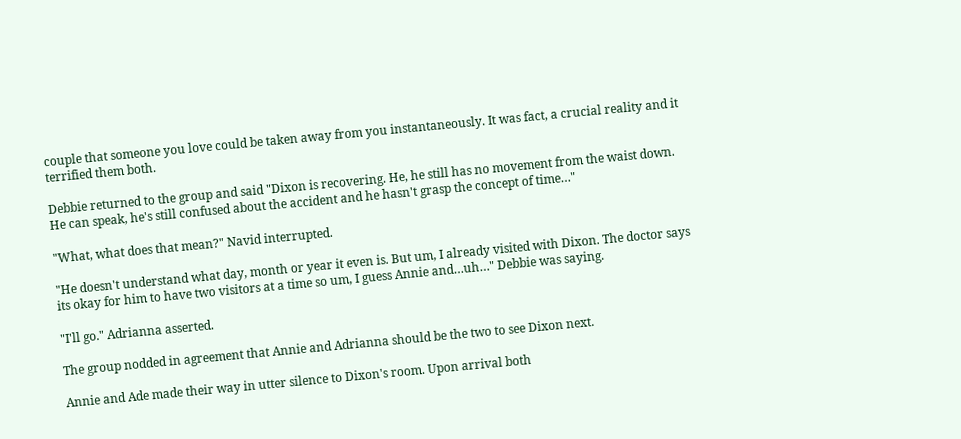couple that someone you love could be taken away from you instantaneously. It was fact, a crucial reality and it terrified them both.

Debbie returned to the group and said "Dixon is recovering. He, he still has no movement from the waist down. He can speak, he's still confused about the accident and he hasn't grasp the concept of time…"

"What, what does that mean?" Navid interrupted.

"He doesn't understand what day, month or year it even is. But um, I already visited with Dixon. The doctor says its okay for him to have two visitors at a time so um, I guess Annie and…uh…" Debbie was saying.

"I'll go." Adrianna asserted.

The group nodded in agreement that Annie and Adrianna should be the two to see Dixon next.

Annie and Ade made their way in utter silence to Dixon's room. Upon arrival both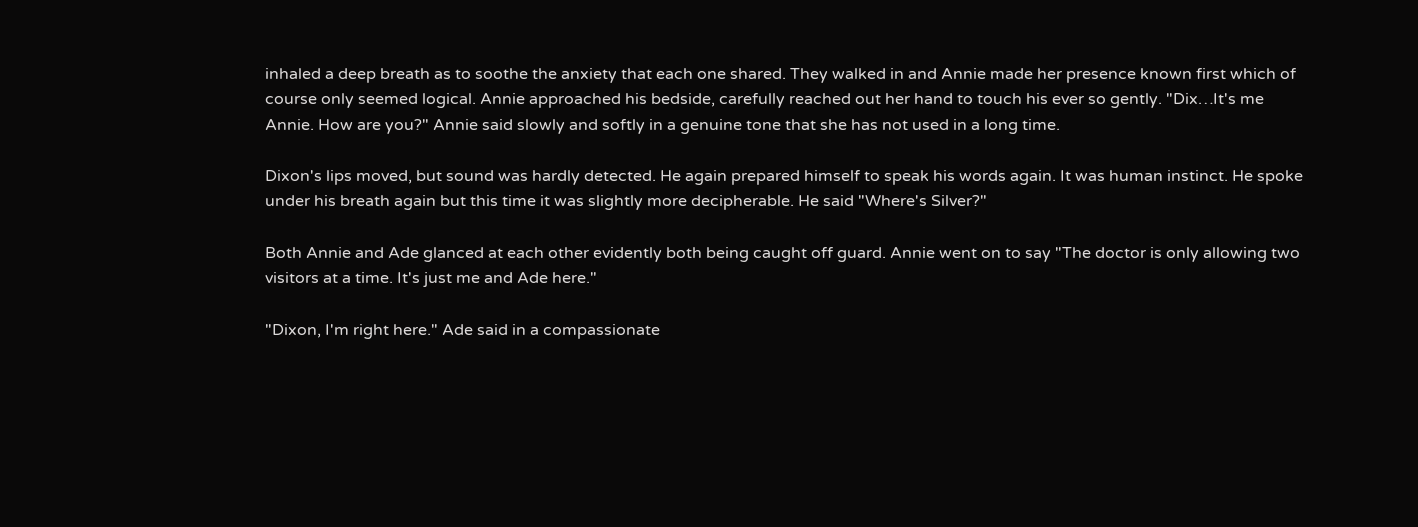inhaled a deep breath as to soothe the anxiety that each one shared. They walked in and Annie made her presence known first which of course only seemed logical. Annie approached his bedside, carefully reached out her hand to touch his ever so gently. "Dix…It's me Annie. How are you?" Annie said slowly and softly in a genuine tone that she has not used in a long time.

Dixon's lips moved, but sound was hardly detected. He again prepared himself to speak his words again. It was human instinct. He spoke under his breath again but this time it was slightly more decipherable. He said "Where's Silver?"

Both Annie and Ade glanced at each other evidently both being caught off guard. Annie went on to say "The doctor is only allowing two visitors at a time. It's just me and Ade here."

"Dixon, I'm right here." Ade said in a compassionate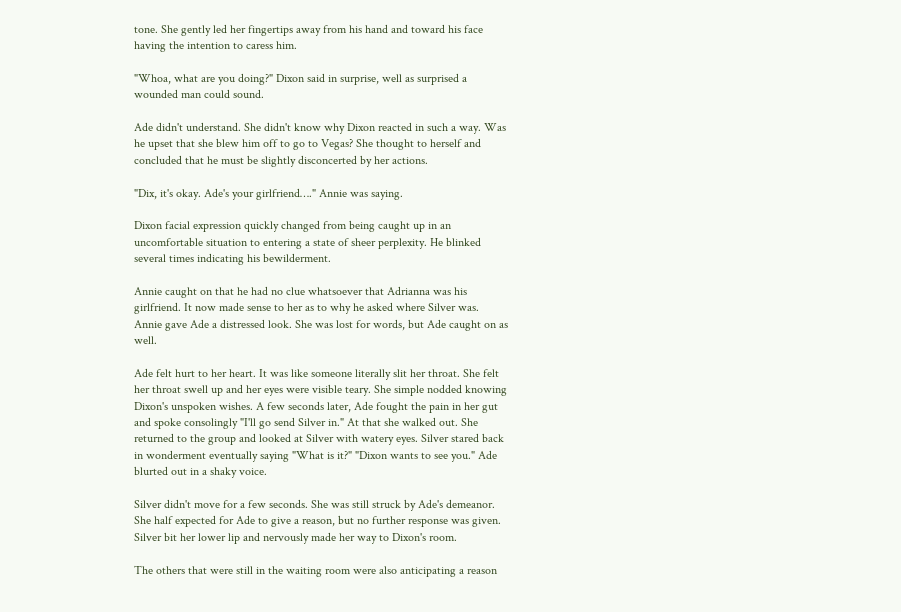tone. She gently led her fingertips away from his hand and toward his face having the intention to caress him.

"Whoa, what are you doing?" Dixon said in surprise, well as surprised a wounded man could sound.

Ade didn't understand. She didn't know why Dixon reacted in such a way. Was he upset that she blew him off to go to Vegas? She thought to herself and concluded that he must be slightly disconcerted by her actions.

"Dix, it's okay. Ade's your girlfriend…." Annie was saying.

Dixon facial expression quickly changed from being caught up in an uncomfortable situation to entering a state of sheer perplexity. He blinked several times indicating his bewilderment.

Annie caught on that he had no clue whatsoever that Adrianna was his girlfriend. It now made sense to her as to why he asked where Silver was. Annie gave Ade a distressed look. She was lost for words, but Ade caught on as well.

Ade felt hurt to her heart. It was like someone literally slit her throat. She felt her throat swell up and her eyes were visible teary. She simple nodded knowing Dixon's unspoken wishes. A few seconds later, Ade fought the pain in her gut and spoke consolingly "I'll go send Silver in." At that she walked out. She returned to the group and looked at Silver with watery eyes. Silver stared back in wonderment eventually saying "What is it?" "Dixon wants to see you." Ade blurted out in a shaky voice.

Silver didn't move for a few seconds. She was still struck by Ade's demeanor. She half expected for Ade to give a reason, but no further response was given. Silver bit her lower lip and nervously made her way to Dixon's room.

The others that were still in the waiting room were also anticipating a reason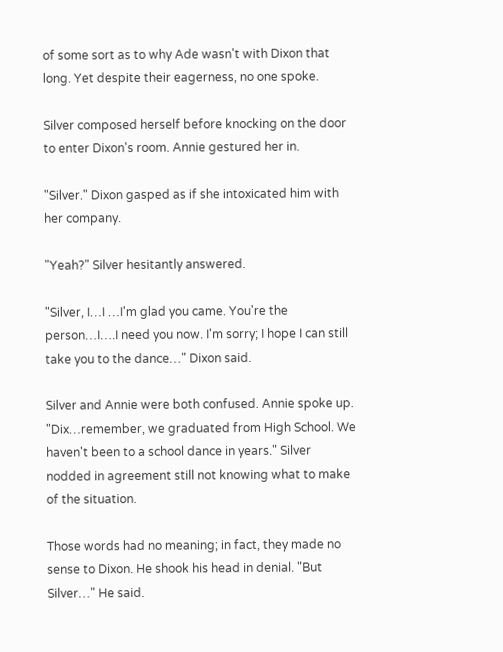of some sort as to why Ade wasn't with Dixon that long. Yet despite their eagerness, no one spoke.

Silver composed herself before knocking on the door to enter Dixon's room. Annie gestured her in.

"Silver." Dixon gasped as if she intoxicated him with her company.

"Yeah?" Silver hesitantly answered.

"Silver, I…I …I'm glad you came. You're the person…I….I need you now. I'm sorry; I hope I can still take you to the dance…" Dixon said.

Silver and Annie were both confused. Annie spoke up. "Dix…remember, we graduated from High School. We haven't been to a school dance in years." Silver nodded in agreement still not knowing what to make of the situation.

Those words had no meaning; in fact, they made no sense to Dixon. He shook his head in denial. "But Silver…" He said.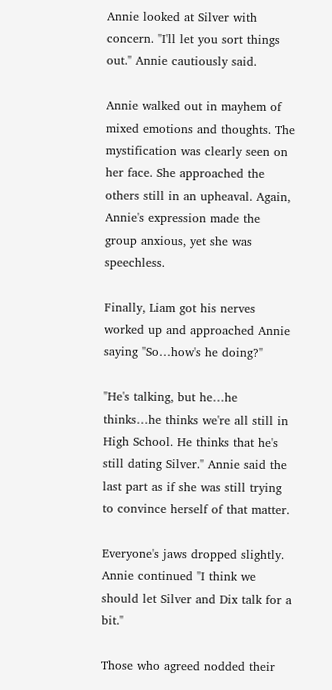Annie looked at Silver with concern. "I'll let you sort things out." Annie cautiously said.

Annie walked out in mayhem of mixed emotions and thoughts. The mystification was clearly seen on her face. She approached the others still in an upheaval. Again, Annie's expression made the group anxious, yet she was speechless.

Finally, Liam got his nerves worked up and approached Annie saying "So…how's he doing?"

"He's talking, but he…he thinks…he thinks we're all still in High School. He thinks that he's still dating Silver." Annie said the last part as if she was still trying to convince herself of that matter.

Everyone's jaws dropped slightly. Annie continued "I think we should let Silver and Dix talk for a bit."

Those who agreed nodded their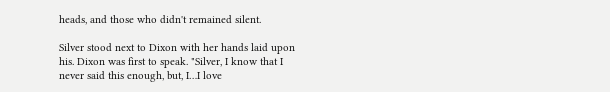heads, and those who didn't remained silent.

Silver stood next to Dixon with her hands laid upon his. Dixon was first to speak. "Silver, I know that I never said this enough, but, I…I love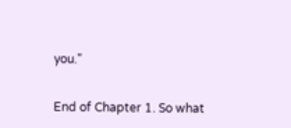you."


End of Chapter 1. So what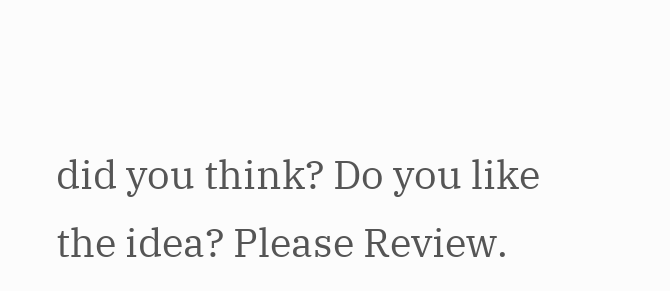did you think? Do you like the idea? Please Review.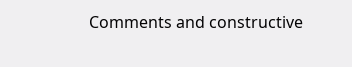Comments and constructive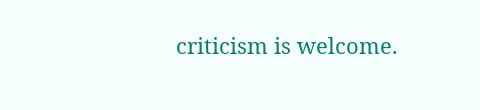criticism is welcome.